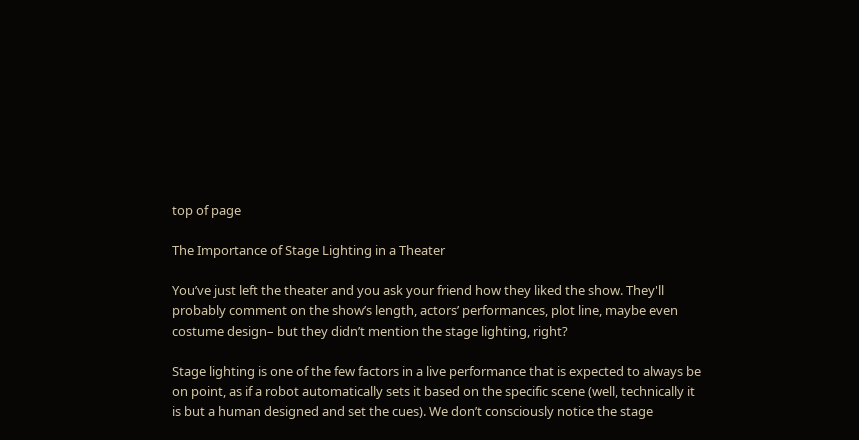top of page

The Importance of Stage Lighting in a Theater

You’ve just left the theater and you ask your friend how they liked the show. They'll probably comment on the show’s length, actors’ performances, plot line, maybe even costume design– but they didn’t mention the stage lighting, right?

Stage lighting is one of the few factors in a live performance that is expected to always be on point, as if a robot automatically sets it based on the specific scene (well, technically it is but a human designed and set the cues). We don’t consciously notice the stage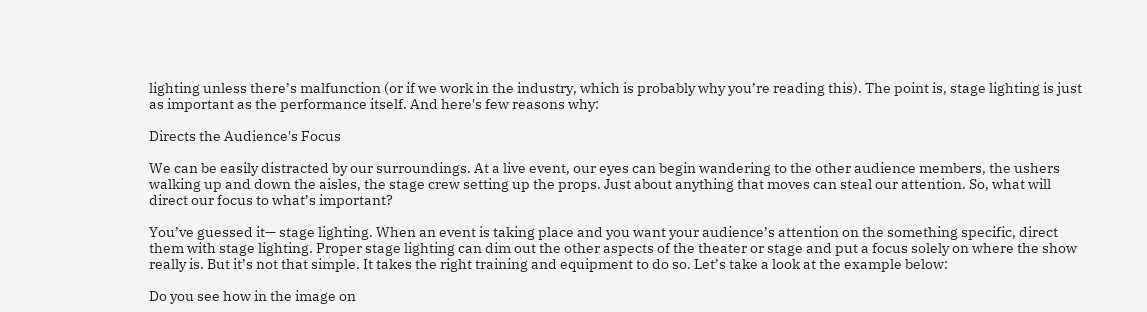lighting unless there’s malfunction (or if we work in the industry, which is probably why you’re reading this). The point is, stage lighting is just as important as the performance itself. And here's few reasons why:

Directs the Audience's Focus

We can be easily distracted by our surroundings. At a live event, our eyes can begin wandering to the other audience members, the ushers walking up and down the aisles, the stage crew setting up the props. Just about anything that moves can steal our attention. So, what will direct our focus to what’s important?

You’ve guessed it— stage lighting. When an event is taking place and you want your audience’s attention on the something specific, direct them with stage lighting. Proper stage lighting can dim out the other aspects of the theater or stage and put a focus solely on where the show really is. But it’s not that simple. It takes the right training and equipment to do so. Let’s take a look at the example below:

Do you see how in the image on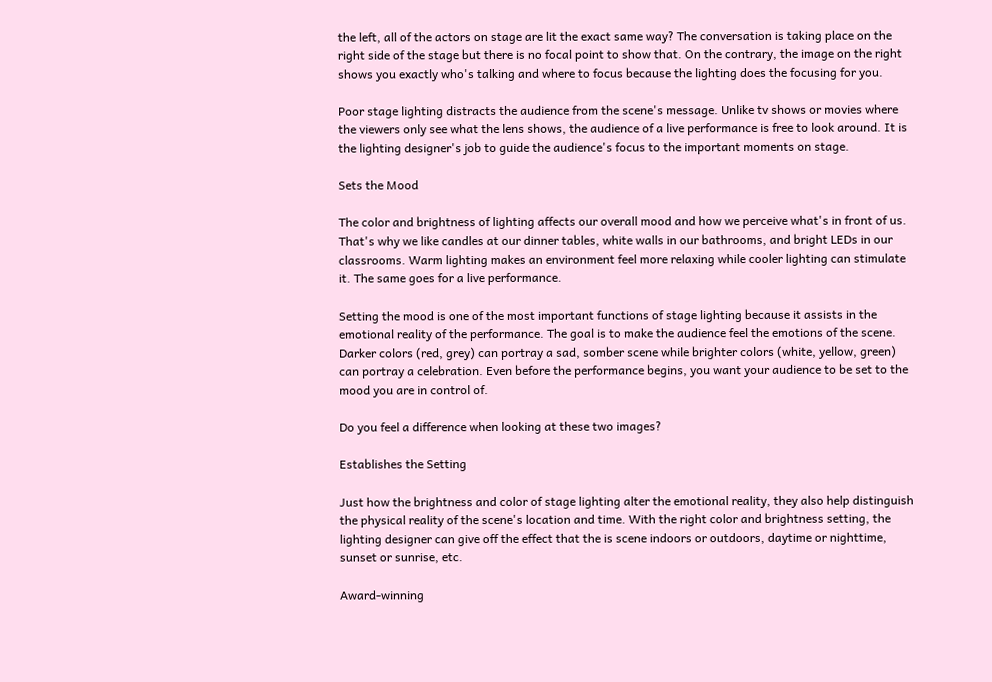the left, all of the actors on stage are lit the exact same way? The conversation is taking place on the right side of the stage but there is no focal point to show that. On the contrary, the image on the right shows you exactly who's talking and where to focus because the lighting does the focusing for you.

Poor stage lighting distracts the audience from the scene's message. Unlike tv shows or movies where the viewers only see what the lens shows, the audience of a live performance is free to look around. It is the lighting designer's job to guide the audience's focus to the important moments on stage.

Sets the Mood

The color and brightness of lighting affects our overall mood and how we perceive what's in front of us. That's why we like candles at our dinner tables, white walls in our bathrooms, and bright LEDs in our classrooms. Warm lighting makes an environment feel more relaxing while cooler lighting can stimulate it. The same goes for a live performance.

Setting the mood is one of the most important functions of stage lighting because it assists in the emotional reality of the performance. The goal is to make the audience feel the emotions of the scene. Darker colors (red, grey) can portray a sad, somber scene while brighter colors (white, yellow, green) can portray a celebration. Even before the performance begins, you want your audience to be set to the mood you are in control of.

Do you feel a difference when looking at these two images?

Establishes the Setting

Just how the brightness and color of stage lighting alter the emotional reality, they also help distinguish the physical reality of the scene's location and time. With the right color and brightness setting, the lighting designer can give off the effect that the is scene indoors or outdoors, daytime or nighttime, sunset or sunrise, etc.

Award-winning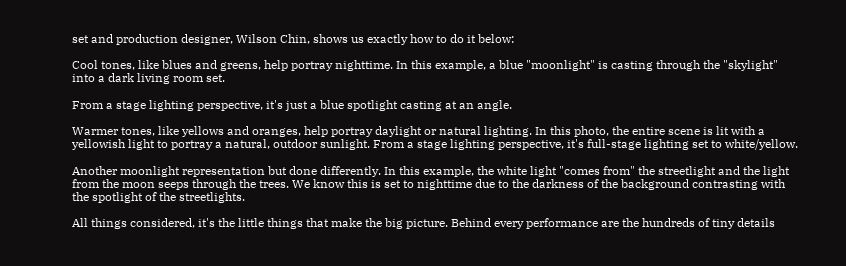set and production designer, Wilson Chin, shows us exactly how to do it below:

Cool tones, like blues and greens, help portray nighttime. In this example, a blue "moonlight" is casting through the "skylight" into a dark living room set.

From a stage lighting perspective, it's just a blue spotlight casting at an angle.

Warmer tones, like yellows and oranges, help portray daylight or natural lighting. In this photo, the entire scene is lit with a yellowish light to portray a natural, outdoor sunlight. From a stage lighting perspective, it's full-stage lighting set to white/yellow.

Another moonlight representation but done differently. In this example, the white light "comes from" the streetlight and the light from the moon seeps through the trees. We know this is set to nighttime due to the darkness of the background contrasting with the spotlight of the streetlights.

All things considered, it's the little things that make the big picture. Behind every performance are the hundreds of tiny details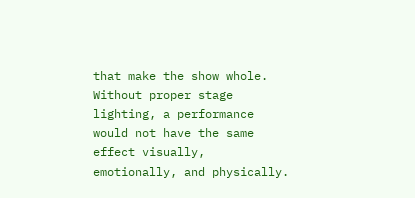that make the show whole. Without proper stage lighting, a performance would not have the same effect visually, emotionally, and physically.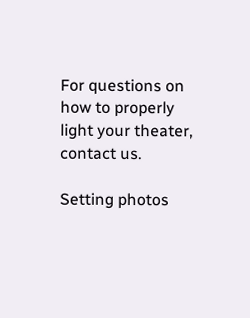For questions on how to properly light your theater, contact us.

Setting photos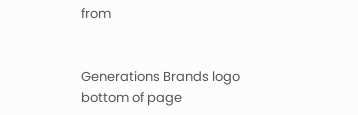from


Generations Brands logo
bottom of page